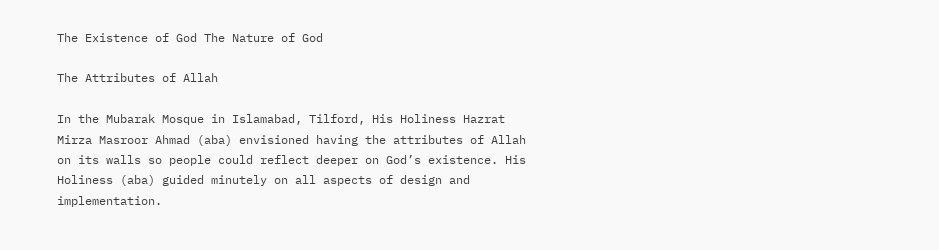The Existence of God The Nature of God

The Attributes of Allah

In the Mubarak Mosque in Islamabad, Tilford, His Holiness Hazrat Mirza Masroor Ahmad (aba) envisioned having the attributes of Allah on its walls so people could reflect deeper on God’s existence. His Holiness (aba) guided minutely on all aspects of design and implementation.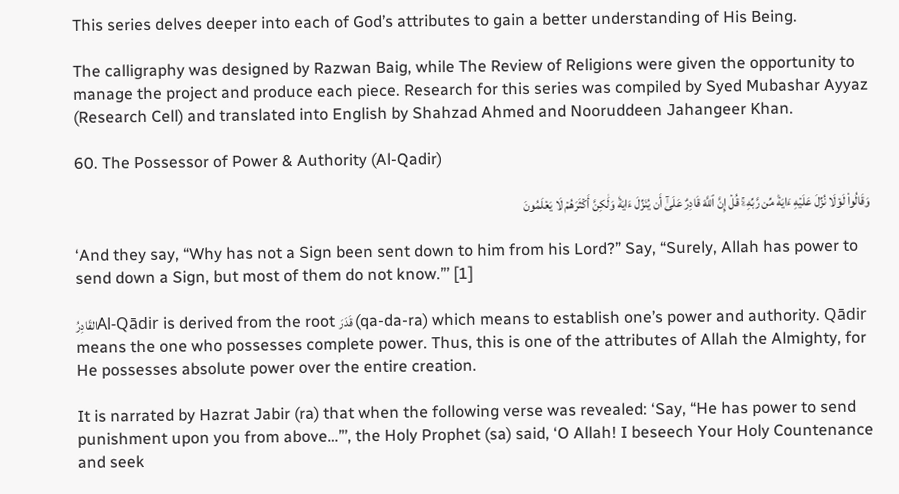This series delves deeper into each of God’s attributes to gain a better understanding of His Being.

The calligraphy was designed by Razwan Baig, while The Review of Religions were given the opportunity to manage the project and produce each piece. Research for this series was compiled by Syed Mubashar Ayyaz (Research Cell) and translated into English by Shahzad Ahmed and Nooruddeen Jahangeer Khan.

60. The Possessor of Power & Authority (Al-Qadir)

وَقَالُواْ لَوۡلَا نُزِّلَ عَلَيۡهِ ءَايَةٞ مِّن رَّبِّهِۦۚ قُلۡ إِنَّ ٱللَّهَ قَادِرٌ عَلَىٰٓ أَن يُنَزِّلَ ءَايَةٗ وَلَٰكِنَّ أَكۡثَرَهُمۡ لَا يَعۡلَمُونَ

‘And they say, “Why has not a Sign been sent down to him from his Lord?” Say, “Surely, Allah has power to send down a Sign, but most of them do not know.”’ [1]

القَادِرُAl-Qādir is derived from the root قَدَرَ (qa-da-ra) which means to establish one’s power and authority. Qādir means the one who possesses complete power. Thus, this is one of the attributes of Allah the Almighty, for He possesses absolute power over the entire creation.

It is narrated by Hazrat Jabir (ra) that when the following verse was revealed: ‘Say, “He has power to send punishment upon you from above…”’, the Holy Prophet (sa) said, ‘O Allah! I beseech Your Holy Countenance and seek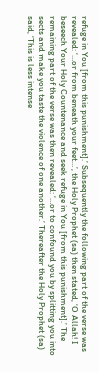refuge in You [from this punishment].’ Subsequently the following part of the verse was revealed: ‘…or from beneath your feet…’, the Holy Prophet (sa) then stated, ‘O Allah! I beseech Your Holy Countenance and seek refuge in You [from this punishment].’ The remaining part of the verse was then revealed: ‘…or to confound you by splitting you into sects and make you taste the violence of one another.’ Thereafter the Holy Prophet (sa) said, ‘This is less intense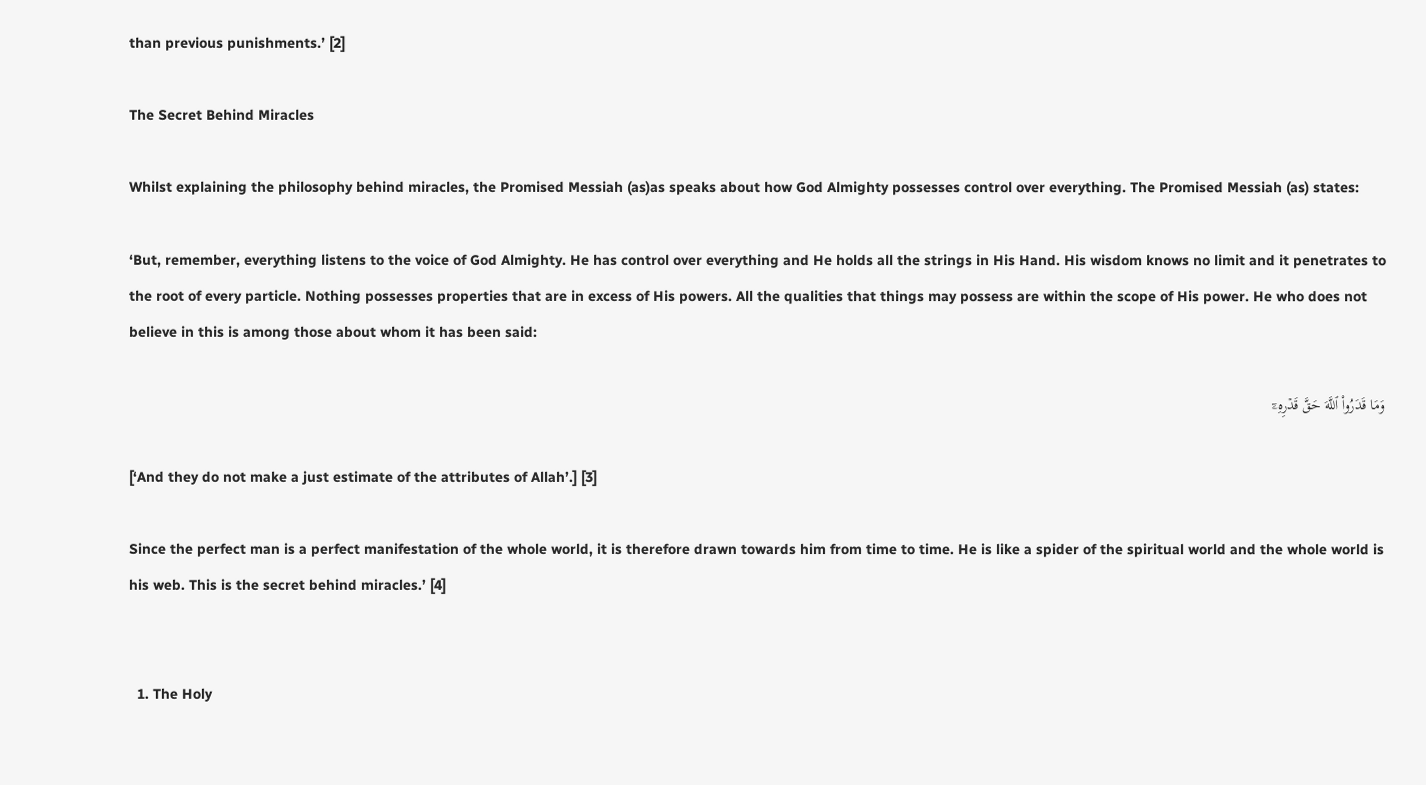than previous punishments.’ [2]

The Secret Behind Miracles

Whilst explaining the philosophy behind miracles, the Promised Messiah (as)as speaks about how God Almighty possesses control over everything. The Promised Messiah (as) states:

‘But, remember, everything listens to the voice of God Almighty. He has control over everything and He holds all the strings in His Hand. His wisdom knows no limit and it penetrates to the root of every particle. Nothing possesses properties that are in excess of His powers. All the qualities that things may possess are within the scope of His power. He who does not believe in this is among those about whom it has been said:

وَمَا قَدَرُواْ ٱللَّهَ حَقَّ قَدۡرِهِۦٓ

[‘And they do not make a just estimate of the attributes of Allah’.] [3]

Since the perfect man is a perfect manifestation of the whole world, it is therefore drawn towards him from time to time. He is like a spider of the spiritual world and the whole world is his web. This is the secret behind miracles.’ [4]


  1. The Holy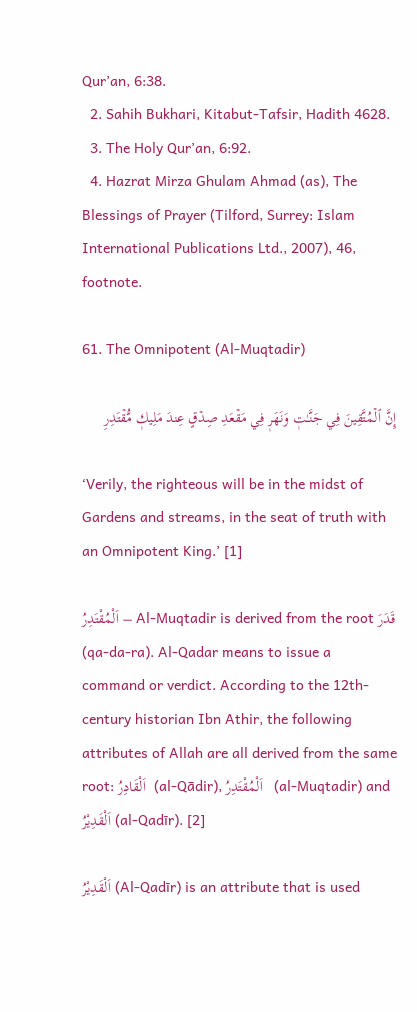Qur’an, 6:38.
  2. Sahih Bukhari, Kitabut-Tafsir, Hadith 4628.
  3. The Holy Qur’an, 6:92.
  4. Hazrat Mirza Ghulam Ahmad (as), The Blessings of Prayer (Tilford, Surrey: Islam International Publications Ltd., 2007), 46, footnote.

61. The Omnipotent (Al-Muqtadir)

إِنَّ ٱلۡمُتَّقِينَ فِي جَنَّـٰتٖ وَنَهَرٖ فِي مَقۡعَدِ صِدۡقٍ عِندَ مَلِيكٖ مُّقۡتَدِرِ

‘Verily, the righteous will be in the midst of Gardens and streams, in the seat of truth with an Omnipotent King.’ [1]

اَلْمُقْتَدِرُ – Al-Muqtadir is derived from the root قَدَرَ (qa-da-ra). Al-Qadar means to issue a command or verdict. According to the 12th-century historian Ibn Athir, the following attributes of Allah are all derived from the same root: اَلْقَادِرُ  (al-Qādir), اَلْمُقْتَدِرُ   (al-Muqtadir) and اَلْقَدِیْرُ (al-Qadīr). [2]

اَلْقَدِیْرُ (Al-Qadīr) is an attribute that is used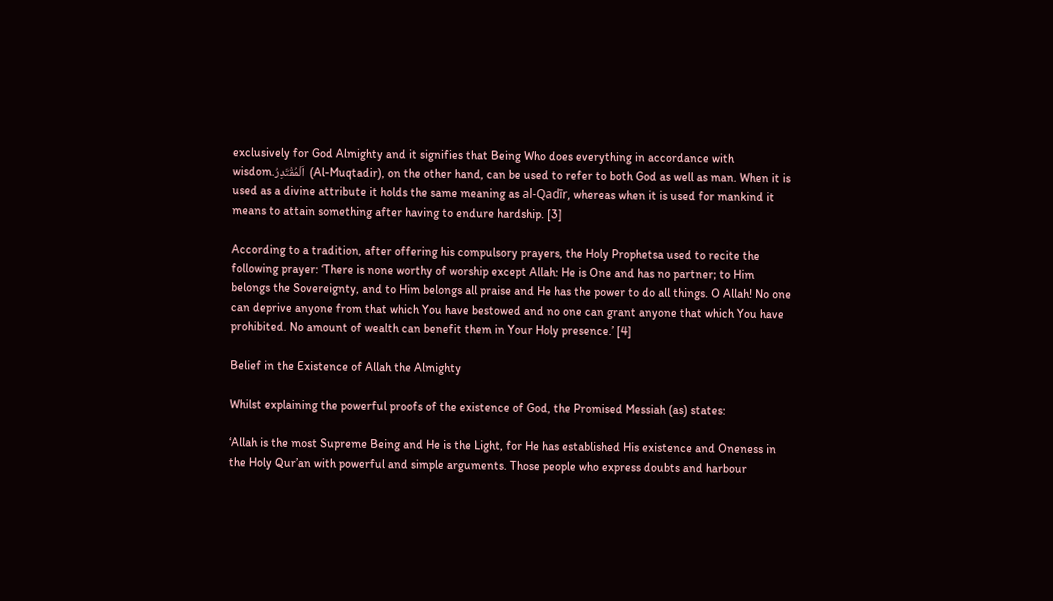exclusively for God Almighty and it signifies that Being Who does everything in accordance with wisdom.اَلْمُقْتَدِرُ  (Al-Muqtadir), on the other hand, can be used to refer to both God as well as man. When it is used as a divine attribute it holds the same meaning as al-Qadīr, whereas when it is used for mankind it means to attain something after having to endure hardship. [3]

According to a tradition, after offering his compulsory prayers, the Holy Prophetsa used to recite the following prayer: ‘There is none worthy of worship except Allah: He is One and has no partner; to Him belongs the Sovereignty, and to Him belongs all praise and He has the power to do all things. O Allah! No one can deprive anyone from that which You have bestowed and no one can grant anyone that which You have prohibited. No amount of wealth can benefit them in Your Holy presence.’ [4]

Belief in the Existence of Allah the Almighty

Whilst explaining the powerful proofs of the existence of God, the Promised Messiah (as) states:

‘Allah is the most Supreme Being and He is the Light, for He has established His existence and Oneness in the Holy Qur’an with powerful and simple arguments. Those people who express doubts and harbour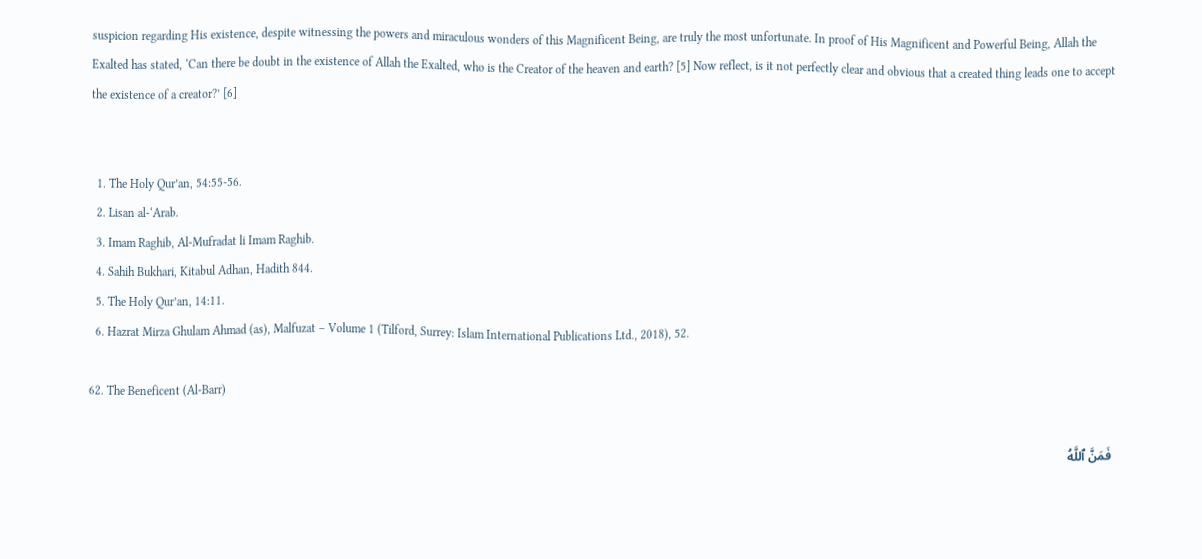suspicion regarding His existence, despite witnessing the powers and miraculous wonders of this Magnificent Being, are truly the most unfortunate. In proof of His Magnificent and Powerful Being, Allah the Exalted has stated, ‘Can there be doubt in the existence of Allah the Exalted, who is the Creator of the heaven and earth? [5] Now reflect, is it not perfectly clear and obvious that a created thing leads one to accept the existence of a creator?’ [6]


  1. The Holy Qur’an, 54:55-56.
  2. Lisan al-‘Arab.
  3. Imam Raghib, Al-Mufradat li Imam Raghib.
  4. Sahih Bukhari, Kitabul Adhan, Hadith 844.
  5. The Holy Qur’an, 14:11.
  6. Hazrat Mirza Ghulam Ahmad (as), Malfuzat – Volume 1 (Tilford, Surrey: Islam International Publications Ltd., 2018), 52.

62. The Beneficent (Al-Barr)

فَمَنَّ ٱللَّهُ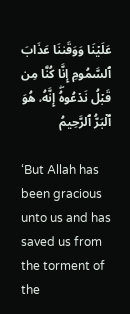عَلَيۡنَا وَوَقَىٰنَا عَذَابَ ٱلسَّمُومِ إِنَّا كُنَّا مِن قَبۡلُ نَدۡعُوهُۖ إِنَّهُۥ هُوَ ٱلۡبَرُّ ٱلرَّحِيمُ

‘But Allah has been gracious unto us and has saved us from the torment of the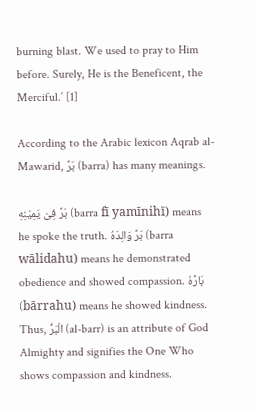burning blast. We used to pray to Him before. Surely, He is the Beneficent, the Merciful.’ [1]

According to the Arabic lexicon Aqrab al-Mawarid, بَرَّ (barra) has many meanings.

بَرَّ فِیْ یَمِیْنِهِ (barra fī yamīnihī) means he spoke the truth. بَرَّ وَالِدَهُ (barra wālidahu) means he demonstrated obedience and showed compassion. بَارَّهُ (bārrahu) means he showed kindness. Thus, الْبَرُّ (al-barr) is an attribute of God Almighty and signifies the One Who shows compassion and kindness.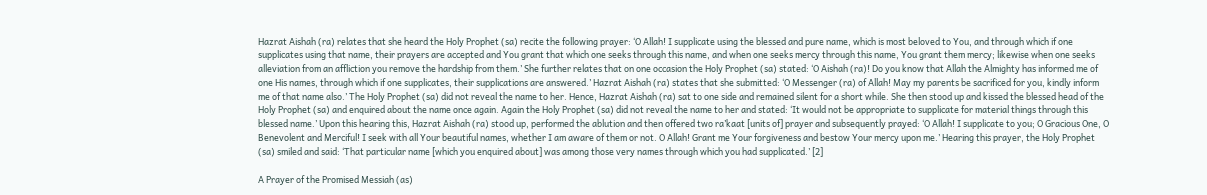Hazrat Aishah (ra) relates that she heard the Holy Prophet (sa) recite the following prayer: ‘O Allah! I supplicate using the blessed and pure name, which is most beloved to You, and through which if one supplicates using that name, their prayers are accepted and You grant that which one seeks through this name, and when one seeks mercy through this name, You grant them mercy; likewise when one seeks alleviation from an affliction you remove the hardship from them.’ She further relates that on one occasion the Holy Prophet (sa) stated: ‘O Aishah (ra)! Do you know that Allah the Almighty has informed me of one His names, through which if one supplicates, their supplications are answered.’ Hazrat Aishah (ra) states that she submitted: ‘O Messenger (ra) of Allah! May my parents be sacrificed for you, kindly inform me of that name also.’ The Holy Prophet (sa) did not reveal the name to her. Hence, Hazrat Aishah (ra) sat to one side and remained silent for a short while. She then stood up and kissed the blessed head of the Holy Prophet (sa) and enquired about the name once again. Again the Holy Prophet (sa) did not reveal the name to her and stated: ‘It would not be appropriate to supplicate for material things through this blessed name.’ Upon this hearing this, Hazrat Aishah (ra) stood up, performed the ablution and then offered two ra’kaat [units of] prayer and subsequently prayed: ‘O Allah! I supplicate to you; O Gracious One, O Benevolent and Merciful! I seek with all Your beautiful names, whether I am aware of them or not. O Allah! Grant me Your forgiveness and bestow Your mercy upon me.’ Hearing this prayer, the Holy Prophet (sa) smiled and said: ‘That particular name [which you enquired about] was among those very names through which you had supplicated.’ [2]

A Prayer of the Promised Messiah (as)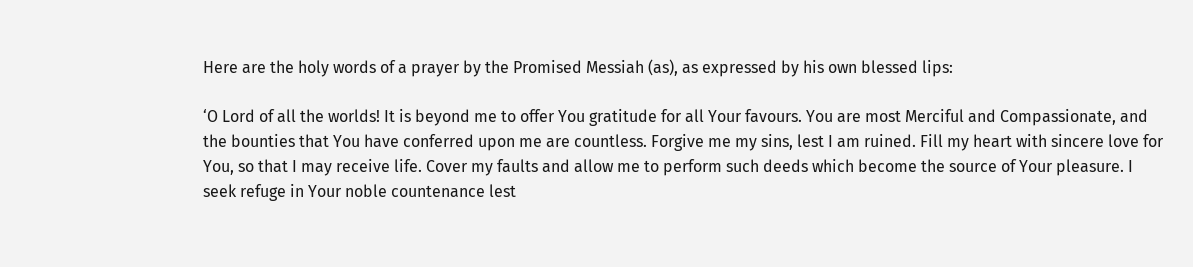Here are the holy words of a prayer by the Promised Messiah (as), as expressed by his own blessed lips:

‘O Lord of all the worlds! It is beyond me to offer You gratitude for all Your favours. You are most Merciful and Compassionate, and the bounties that You have conferred upon me are countless. Forgive me my sins, lest I am ruined. Fill my heart with sincere love for You, so that I may receive life. Cover my faults and allow me to perform such deeds which become the source of Your pleasure. I seek refuge in Your noble countenance lest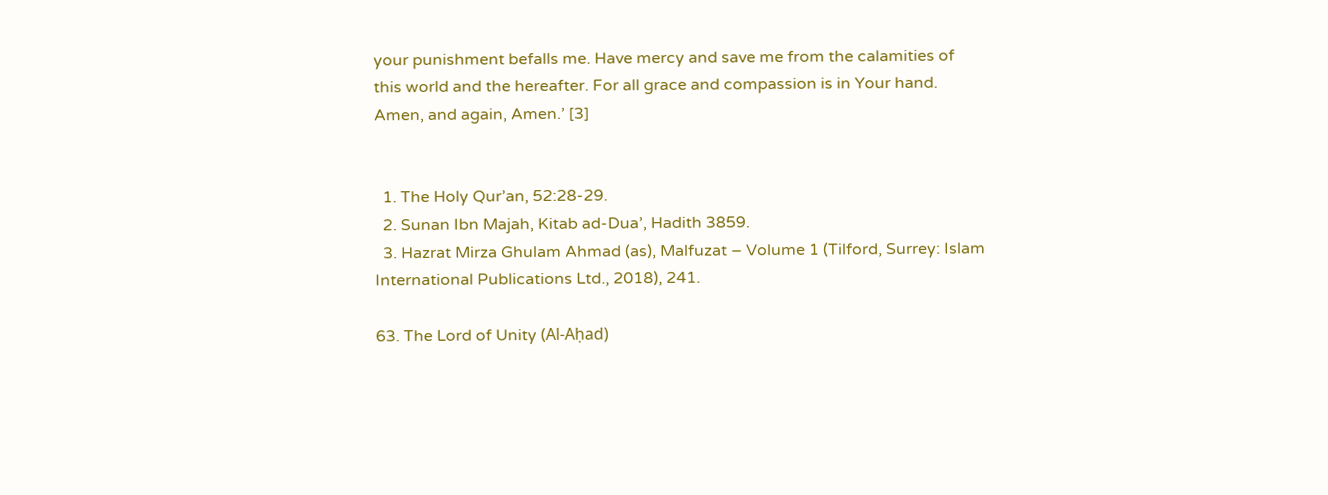your punishment befalls me. Have mercy and save me from the calamities of this world and the hereafter. For all grace and compassion is in Your hand. Amen, and again, Amen.’ [3]


  1. The Holy Qur’an, 52:28-29.
  2. Sunan Ibn Majah, Kitab ad-Dua’, Hadith 3859.
  3. Hazrat Mirza Ghulam Ahmad (as), Malfuzat – Volume 1 (Tilford, Surrey: Islam International Publications Ltd., 2018), 241.

63. The Lord of Unity (Al-Aḥad)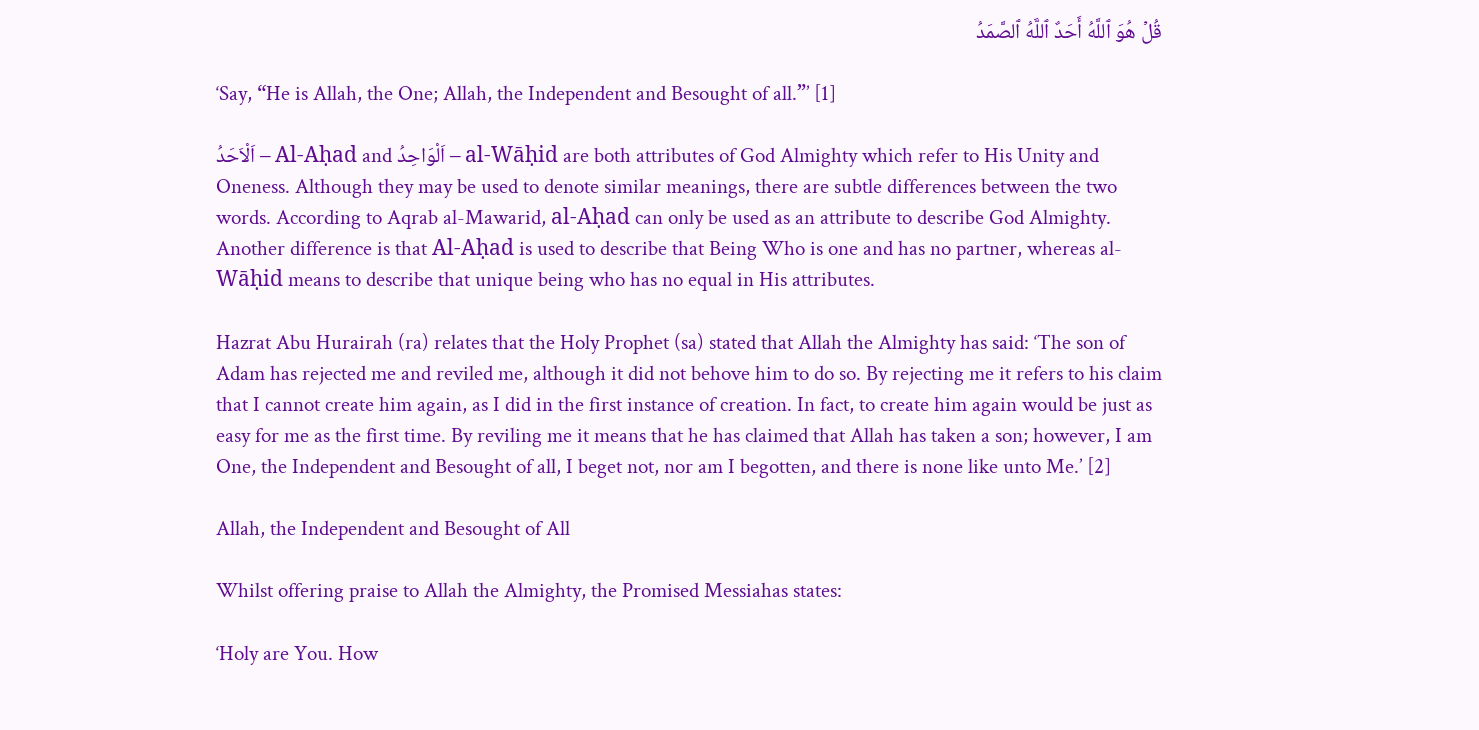قُلۡ هُوَ ٱللَّهُ أَحَدٌ ٱللَّهُ ٱلصَّمَدُ

‘Say, “He is Allah, the One; Allah, the Independent and Besought of all.”’ [1]

اَلْاَحَدُ – Al-Aḥad and اَلْوَاحِدُ – al-Wāḥid are both attributes of God Almighty which refer to His Unity and Oneness. Although they may be used to denote similar meanings, there are subtle differences between the two words. According to Aqrab al-Mawarid, al-Aḥad can only be used as an attribute to describe God Almighty. Another difference is that Al-Aḥad is used to describe that Being Who is one and has no partner, whereas al-Wāḥid means to describe that unique being who has no equal in His attributes.

Hazrat Abu Hurairah (ra) relates that the Holy Prophet (sa) stated that Allah the Almighty has said: ‘The son of Adam has rejected me and reviled me, although it did not behove him to do so. By rejecting me it refers to his claim that I cannot create him again, as I did in the first instance of creation. In fact, to create him again would be just as easy for me as the first time. By reviling me it means that he has claimed that Allah has taken a son; however, I am One, the Independent and Besought of all, I beget not, nor am I begotten, and there is none like unto Me.’ [2]

Allah, the Independent and Besought of All

Whilst offering praise to Allah the Almighty, the Promised Messiahas states:

‘Holy are You. How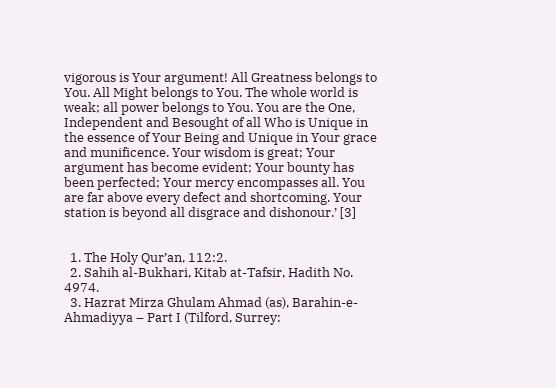vigorous is Your argument! All Greatness belongs to You. All Might belongs to You. The whole world is weak; all power belongs to You. You are the One, Independent and Besought of all Who is Unique in the essence of Your Being and Unique in Your grace and munificence. Your wisdom is great; Your argument has become evident; Your bounty has been perfected; Your mercy encompasses all. You are far above every defect and shortcoming. Your station is beyond all disgrace and dishonour.’ [3]


  1. The Holy Qur’an, 112:2.
  2. Sahih al-Bukhari, Kitab at-Tafsir, Hadith No. 4974.
  3. Hazrat Mirza Ghulam Ahmad (as), Barahin-e-Ahmadiyya – Part I (Tilford, Surrey: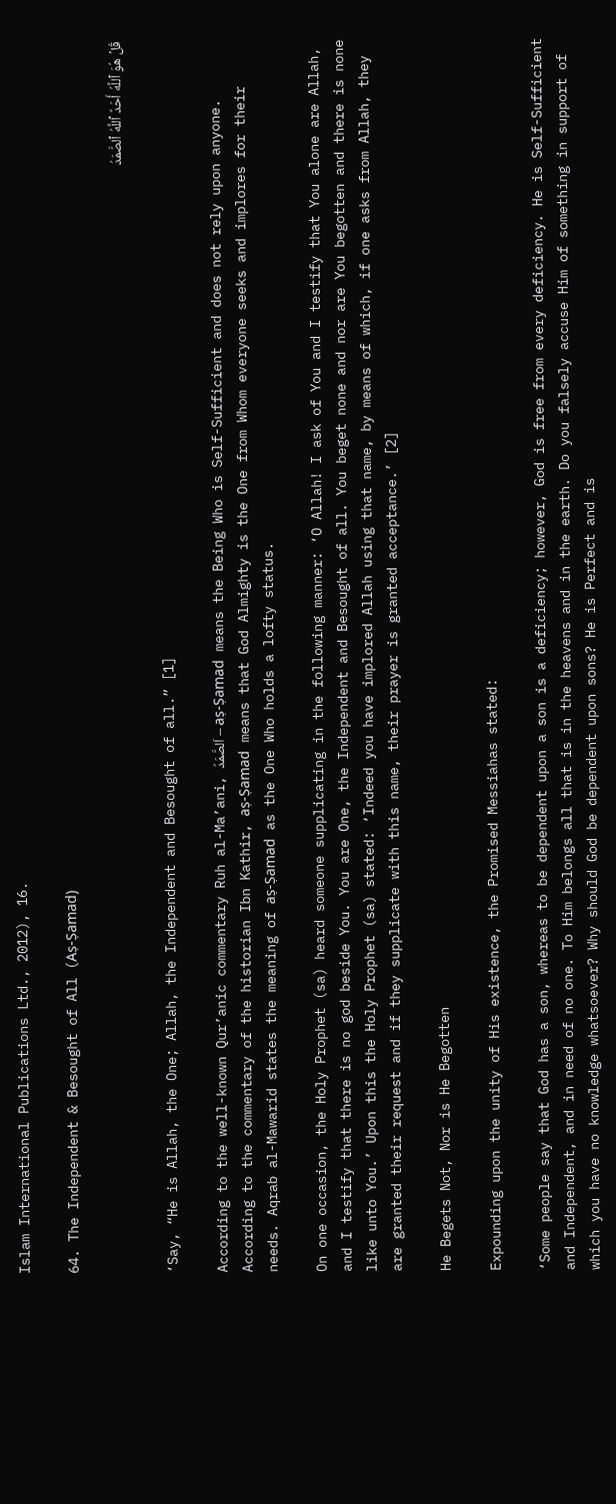Islam International Publications Ltd., 2012), 16.

64. The Independent & Besought of All (Aṣ-Ṣamad)

قُلۡ هُوَ ٱللَّهُ أَحَدٌ ٱللَّهُ ٱلصَّمَدُ

‘Say, “He is Allah, the One; Allah, the Independent and Besought of all.” [1]

According to the well-known Qur’anic commentary Ruh al-Ma’ani, اَلصَّمَدُ – aṣ-Ṣamad means the Being Who is Self-Sufficient and does not rely upon anyone. According to the commentary of the historian Ibn Kathir, aṣ-Ṣamad means that God Almighty is the One from Whom everyone seeks and implores for their needs. Aqrab al-Mawarid states the meaning of aṣ-Ṣamad as the One Who holds a lofty status.

On one occasion, the Holy Prophet (sa) heard someone supplicating in the following manner: ‘O Allah! I ask of You and I testify that You alone are Allah, and I testify that there is no god beside You. You are One, the Independent and Besought of all. You beget none and nor are You begotten and there is none like unto You.’ Upon this the Holy Prophet (sa) stated: ‘Indeed you have implored Allah using that name, by means of which, if one asks from Allah, they are granted their request and if they supplicate with this name, their prayer is granted acceptance.’ [2]

He Begets Not, Nor is He Begotten

Expounding upon the unity of His existence, the Promised Messiahas stated:

‘Some people say that God has a son, whereas to be dependent upon a son is a deficiency; however, God is free from every deficiency. He is Self-Sufficient and Independent, and in need of no one. To Him belongs all that is in the heavens and in the earth. Do you falsely accuse Him of something in support of which you have no knowledge whatsoever? Why should God be dependent upon sons? He is Perfect and is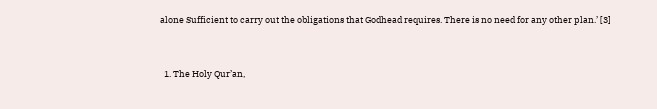alone Sufficient to carry out the obligations that Godhead requires. There is no need for any other plan.’ [3]


  1. The Holy Qur’an,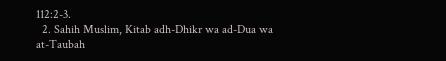112:2-3.
  2. Sahih Muslim, Kitab adh-Dhikr wa ad-Dua wa at-Taubah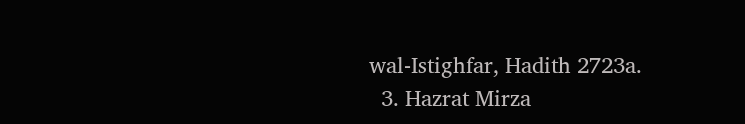wal-Istighfar, Hadith 2723a.
  3. Hazrat Mirza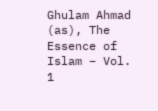Ghulam Ahmad (as), The Essence of Islam – Vol. 1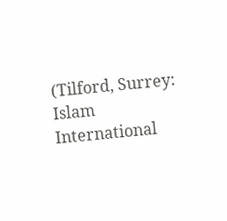(Tilford, Surrey: Islam International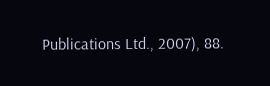Publications Ltd., 2007), 88.